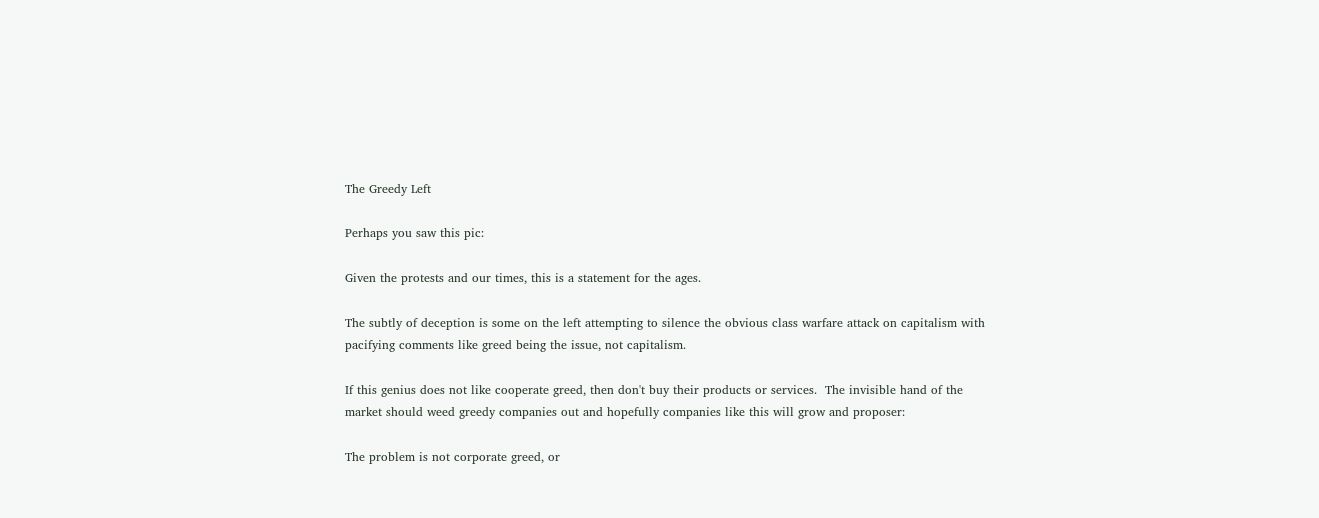The Greedy Left

Perhaps you saw this pic:

Given the protests and our times, this is a statement for the ages.

The subtly of deception is some on the left attempting to silence the obvious class warfare attack on capitalism with pacifying comments like greed being the issue, not capitalism.

If this genius does not like cooperate greed, then don't buy their products or services.  The invisible hand of the market should weed greedy companies out and hopefully companies like this will grow and proposer:

The problem is not corporate greed, or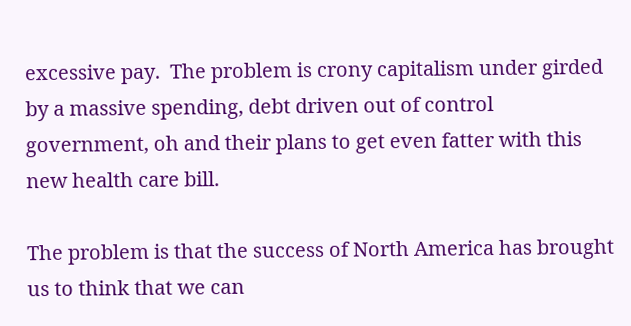excessive pay.  The problem is crony capitalism under girded by a massive spending, debt driven out of control government, oh and their plans to get even fatter with this new health care bill.

The problem is that the success of North America has brought us to think that we can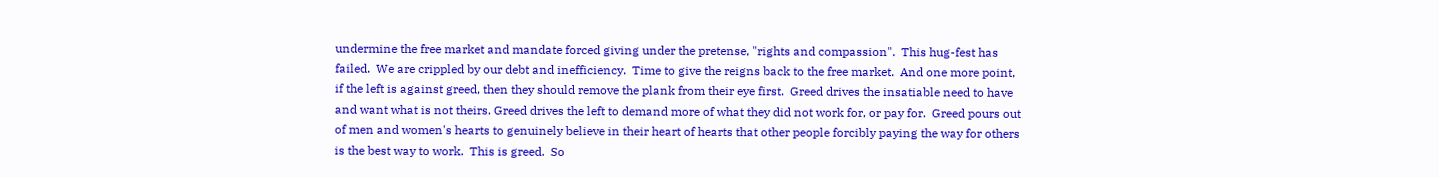undermine the free market and mandate forced giving under the pretense, "rights and compassion".  This hug-fest has failed.  We are crippled by our debt and inefficiency.  Time to give the reigns back to the free market.  And one more point, if the left is against greed, then they should remove the plank from their eye first.  Greed drives the insatiable need to have and want what is not theirs. Greed drives the left to demand more of what they did not work for, or pay for.  Greed pours out of men and women's hearts to genuinely believe in their heart of hearts that other people forcibly paying the way for others is the best way to work.  This is greed.  So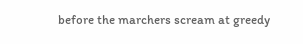before the marchers scream at greedy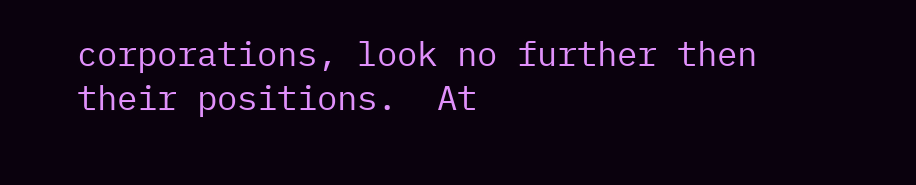corporations, look no further then their positions.  At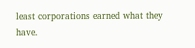least corporations earned what they have.